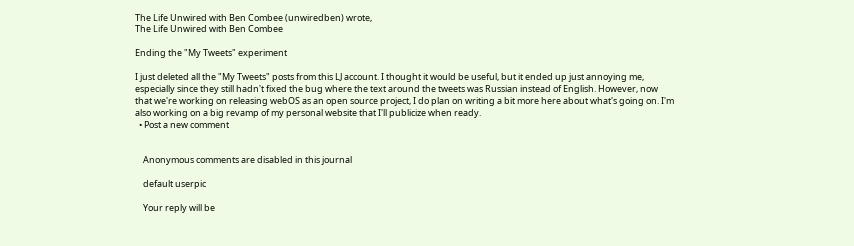The Life Unwired with Ben Combee (unwiredben) wrote,
The Life Unwired with Ben Combee

Ending the "My Tweets" experiment

I just deleted all the "My Tweets" posts from this LJ account. I thought it would be useful, but it ended up just annoying me, especially since they still hadn't fixed the bug where the text around the tweets was Russian instead of English. However, now that we're working on releasing webOS as an open source project, I do plan on writing a bit more here about what's going on. I'm also working on a big revamp of my personal website that I'll publicize when ready.
  • Post a new comment


    Anonymous comments are disabled in this journal

    default userpic

    Your reply will be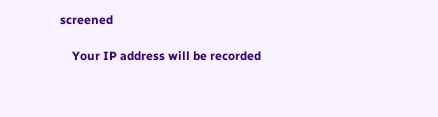screened

    Your IP address will be recorded